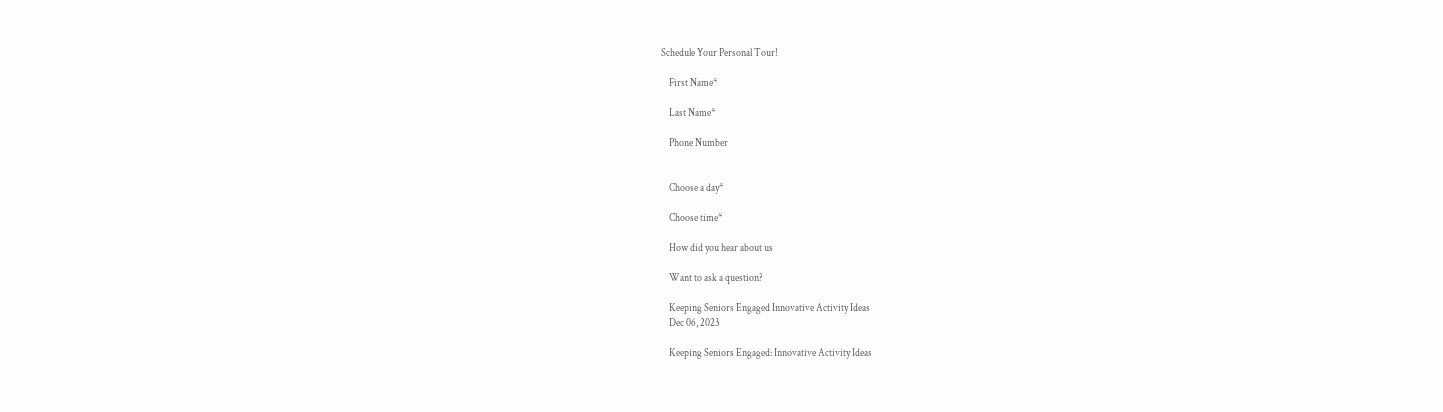Schedule Your Personal Tour!

    First Name*

    Last Name*

    Phone Number


    Choose a day*

    Choose time*

    How did you hear about us

    Want to ask a question?

    Keeping Seniors Engaged Innovative Activity Ideas
    Dec 06, 2023

    Keeping Seniors Engaged: Innovative Activity Ideas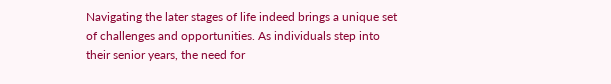Navigating the later stages of life indeed brings a unique set of challenges and opportunities. As individuals step into their senior years, the need for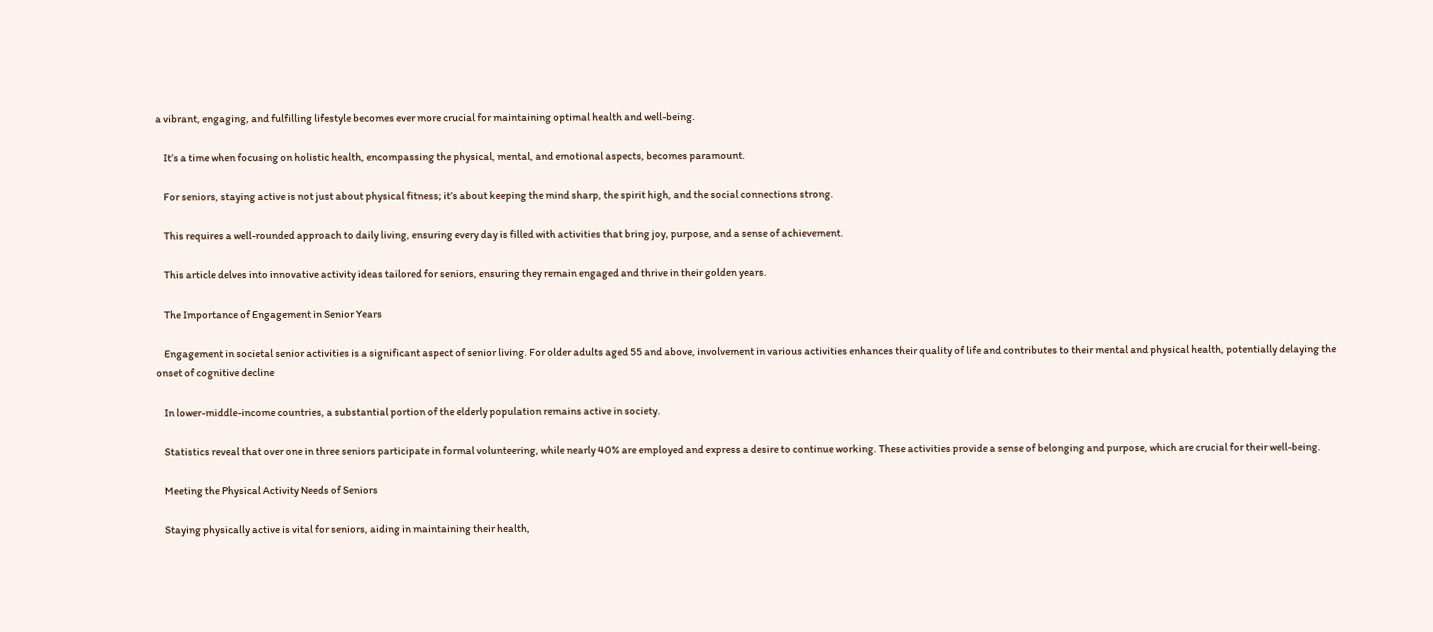a vibrant, engaging, and fulfilling lifestyle becomes ever more crucial for maintaining optimal health and well-being.

    It’s a time when focusing on holistic health, encompassing the physical, mental, and emotional aspects, becomes paramount.

    For seniors, staying active is not just about physical fitness; it’s about keeping the mind sharp, the spirit high, and the social connections strong.

    This requires a well-rounded approach to daily living, ensuring every day is filled with activities that bring joy, purpose, and a sense of achievement.

    This article delves into innovative activity ideas tailored for seniors, ensuring they remain engaged and thrive in their golden years.

    The Importance of Engagement in Senior Years

    Engagement in societal senior activities is a significant aspect of senior living. For older adults aged 55 and above, involvement in various activities enhances their quality of life and contributes to their mental and physical health, potentially delaying the onset of cognitive decline

    In lower-middle-income countries, a substantial portion of the elderly population remains active in society.

    Statistics reveal that over one in three seniors participate in formal volunteering, while nearly 40% are employed and express a desire to continue working. These activities provide a sense of belonging and purpose, which are crucial for their well-being.

    Meeting the Physical Activity Needs of Seniors

    Staying physically active is vital for seniors, aiding in maintaining their health,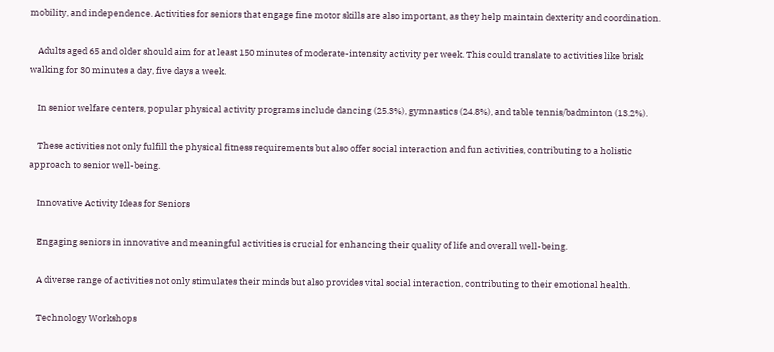mobility, and independence. Activities for seniors that engage fine motor skills are also important, as they help maintain dexterity and coordination.

    Adults aged 65 and older should aim for at least 150 minutes of moderate-intensity activity per week. This could translate to activities like brisk walking for 30 minutes a day, five days a week.

    In senior welfare centers, popular physical activity programs include dancing (25.3%), gymnastics (24.8%), and table tennis/badminton (13.2%).

    These activities not only fulfill the physical fitness requirements but also offer social interaction and fun activities, contributing to a holistic approach to senior well-being.

    Innovative Activity Ideas for Seniors

    Engaging seniors in innovative and meaningful activities is crucial for enhancing their quality of life and overall well-being.

    A diverse range of activities not only stimulates their minds but also provides vital social interaction, contributing to their emotional health.

    Technology Workshops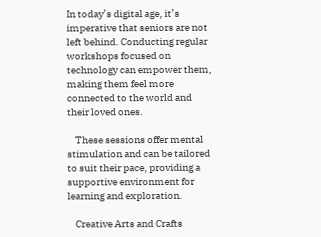In today’s digital age, it’s imperative that seniors are not left behind. Conducting regular workshops focused on technology can empower them, making them feel more connected to the world and their loved ones.

    These sessions offer mental stimulation and can be tailored to suit their pace, providing a supportive environment for learning and exploration.

    Creative Arts and Crafts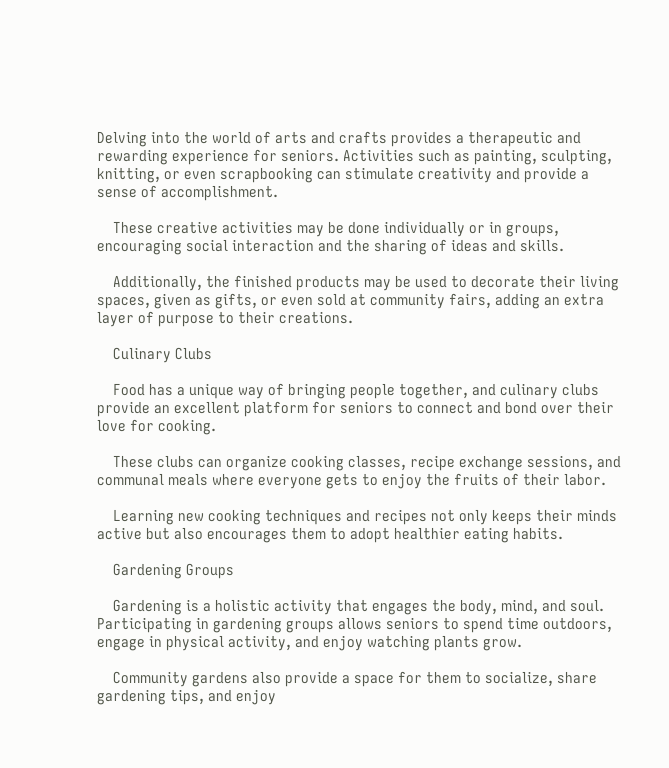Delving into the world of arts and crafts provides a therapeutic and rewarding experience for seniors. Activities such as painting, sculpting, knitting, or even scrapbooking can stimulate creativity and provide a sense of accomplishment.

    These creative activities may be done individually or in groups, encouraging social interaction and the sharing of ideas and skills.

    Additionally, the finished products may be used to decorate their living spaces, given as gifts, or even sold at community fairs, adding an extra layer of purpose to their creations.

    Culinary Clubs

    Food has a unique way of bringing people together, and culinary clubs provide an excellent platform for seniors to connect and bond over their love for cooking.

    These clubs can organize cooking classes, recipe exchange sessions, and communal meals where everyone gets to enjoy the fruits of their labor.

    Learning new cooking techniques and recipes not only keeps their minds active but also encourages them to adopt healthier eating habits.

    Gardening Groups

    Gardening is a holistic activity that engages the body, mind, and soul. Participating in gardening groups allows seniors to spend time outdoors, engage in physical activity, and enjoy watching plants grow.

    Community gardens also provide a space for them to socialize, share gardening tips, and enjoy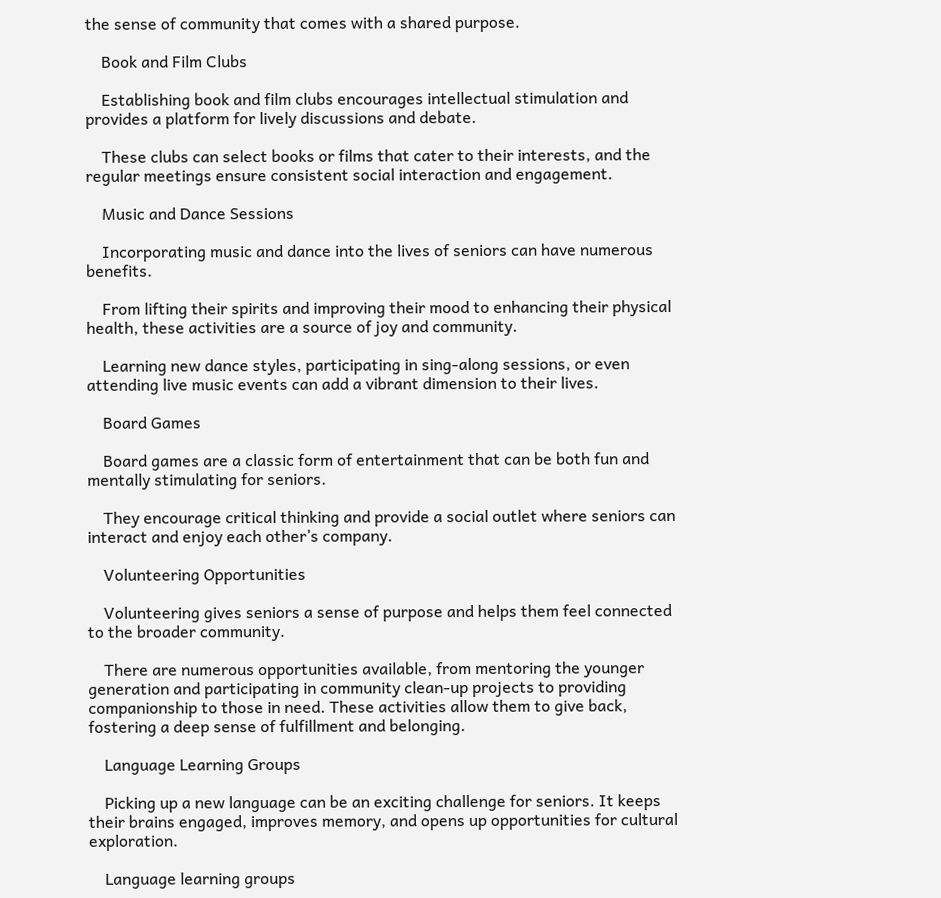the sense of community that comes with a shared purpose.

    Book and Film Clubs

    Establishing book and film clubs encourages intellectual stimulation and provides a platform for lively discussions and debate.

    These clubs can select books or films that cater to their interests, and the regular meetings ensure consistent social interaction and engagement.

    Music and Dance Sessions

    Incorporating music and dance into the lives of seniors can have numerous benefits.

    From lifting their spirits and improving their mood to enhancing their physical health, these activities are a source of joy and community.

    Learning new dance styles, participating in sing-along sessions, or even attending live music events can add a vibrant dimension to their lives.

    Board Games

    Board games are a classic form of entertainment that can be both fun and mentally stimulating for seniors.

    They encourage critical thinking and provide a social outlet where seniors can interact and enjoy each other’s company.

    Volunteering Opportunities

    Volunteering gives seniors a sense of purpose and helps them feel connected to the broader community.

    There are numerous opportunities available, from mentoring the younger generation and participating in community clean-up projects to providing companionship to those in need. These activities allow them to give back, fostering a deep sense of fulfillment and belonging.

    Language Learning Groups

    Picking up a new language can be an exciting challenge for seniors. It keeps their brains engaged, improves memory, and opens up opportunities for cultural exploration.

    Language learning groups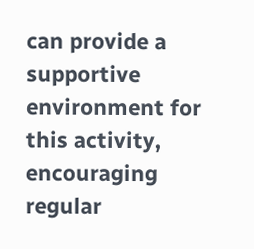can provide a supportive environment for this activity, encouraging regular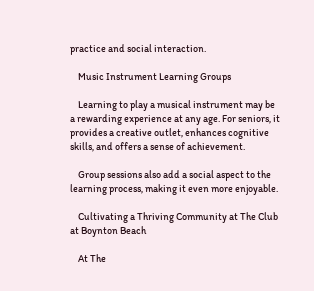practice and social interaction.

    Music Instrument Learning Groups

    Learning to play a musical instrument may be a rewarding experience at any age. For seniors, it provides a creative outlet, enhances cognitive skills, and offers a sense of achievement.

    Group sessions also add a social aspect to the learning process, making it even more enjoyable.

    Cultivating a Thriving Community at The Club at Boynton Beach

    At The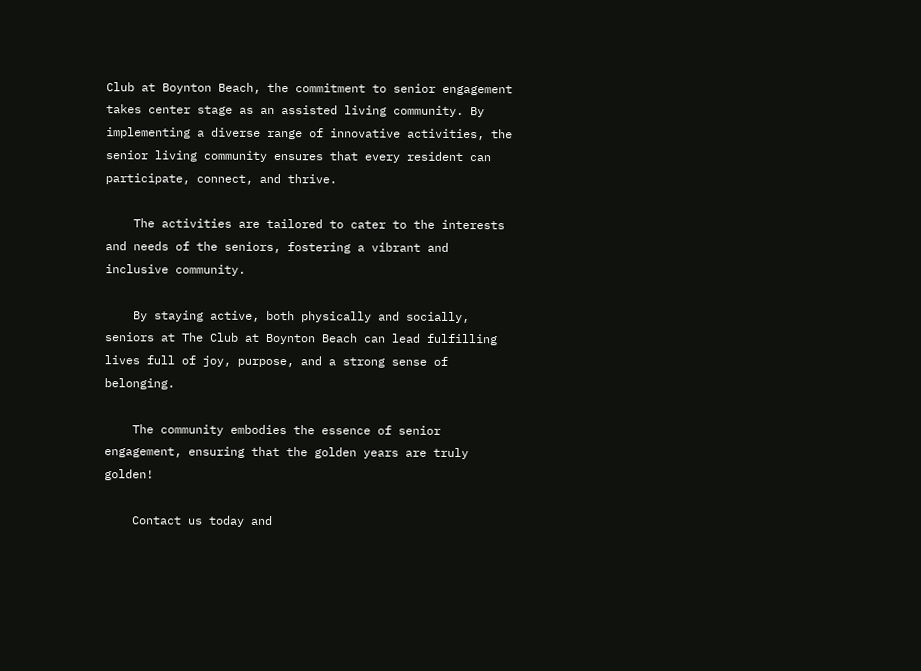Club at Boynton Beach, the commitment to senior engagement takes center stage as an assisted living community. By implementing a diverse range of innovative activities, the senior living community ensures that every resident can participate, connect, and thrive.

    The activities are tailored to cater to the interests and needs of the seniors, fostering a vibrant and inclusive community.

    By staying active, both physically and socially, seniors at The Club at Boynton Beach can lead fulfilling lives full of joy, purpose, and a strong sense of belonging.

    The community embodies the essence of senior engagement, ensuring that the golden years are truly golden!

    Contact us today and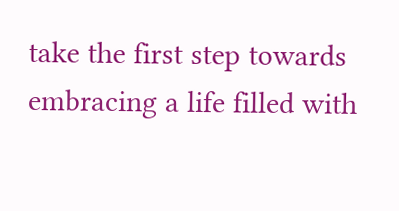take the first step towards embracing a life filled with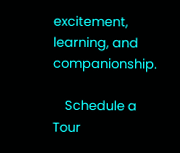excitement, learning, and companionship.

    Schedule a Tour